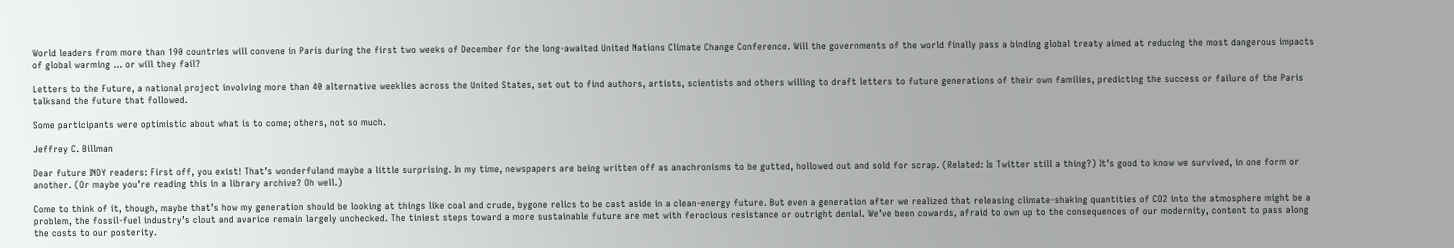World leaders from more than 190 countries will convene in Paris during the first two weeks of December for the long-awaited United Nations Climate Change Conference. Will the governments of the world finally pass a binding global treaty aimed at reducing the most dangerous impacts of global warming … or will they fail?

Letters to the Future, a national project involving more than 40 alternative weeklies across the United States, set out to find authors, artists, scientists and others willing to draft letters to future generations of their own families, predicting the success or failure of the Paris talksand the future that followed.

Some participants were optimistic about what is to come; others, not so much.

Jeffrey C. Billman

Dear future INDY readers: First off, you exist! That’s wonderfuland maybe a little surprising. In my time, newspapers are being written off as anachronisms to be gutted, hollowed out and sold for scrap. (Related: Is Twitter still a thing?) It’s good to know we survived, in one form or another. (Or maybe you’re reading this in a library archive? Oh well.)

Come to think of it, though, maybe that’s how my generation should be looking at things like coal and crude, bygone relics to be cast aside in a clean-energy future. But even a generation after we realized that releasing climate-shaking quantities of CO2 into the atmosphere might be a problem, the fossil-fuel industry’s clout and avarice remain largely unchecked. The tiniest steps toward a more sustainable future are met with ferocious resistance or outright denial. We’ve been cowards, afraid to own up to the consequences of our modernity, content to pass along the costs to our posterity.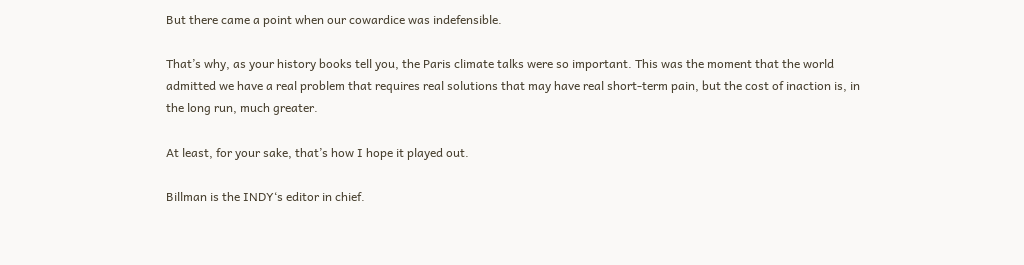But there came a point when our cowardice was indefensible.

That’s why, as your history books tell you, the Paris climate talks were so important. This was the moment that the world admitted we have a real problem that requires real solutions that may have real short-term pain, but the cost of inaction is, in the long run, much greater.

At least, for your sake, that’s how I hope it played out.

Billman is the INDY‘s editor in chief.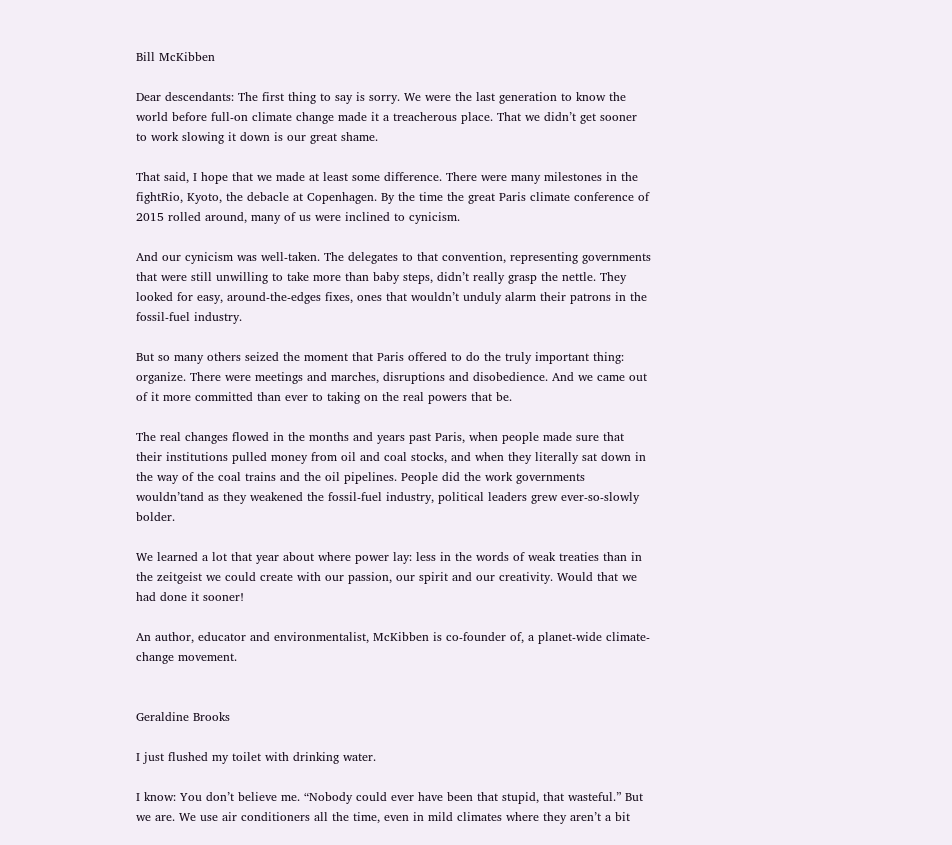Bill McKibben

Dear descendants: The first thing to say is sorry. We were the last generation to know the world before full-on climate change made it a treacherous place. That we didn’t get sooner to work slowing it down is our great shame.

That said, I hope that we made at least some difference. There were many milestones in the fightRio, Kyoto, the debacle at Copenhagen. By the time the great Paris climate conference of 2015 rolled around, many of us were inclined to cynicism.

And our cynicism was well-taken. The delegates to that convention, representing governments that were still unwilling to take more than baby steps, didn’t really grasp the nettle. They looked for easy, around-the-edges fixes, ones that wouldn’t unduly alarm their patrons in the fossil-fuel industry.

But so many others seized the moment that Paris offered to do the truly important thing: organize. There were meetings and marches, disruptions and disobedience. And we came out of it more committed than ever to taking on the real powers that be.

The real changes flowed in the months and years past Paris, when people made sure that their institutions pulled money from oil and coal stocks, and when they literally sat down in the way of the coal trains and the oil pipelines. People did the work governments wouldn’tand as they weakened the fossil-fuel industry, political leaders grew ever-so-slowly bolder.

We learned a lot that year about where power lay: less in the words of weak treaties than in the zeitgeist we could create with our passion, our spirit and our creativity. Would that we had done it sooner!

An author, educator and environmentalist, McKibben is co-founder of, a planet-wide climate-change movement.


Geraldine Brooks

I just flushed my toilet with drinking water.

I know: You don’t believe me. “Nobody could ever have been that stupid, that wasteful.” But we are. We use air conditioners all the time, even in mild climates where they aren’t a bit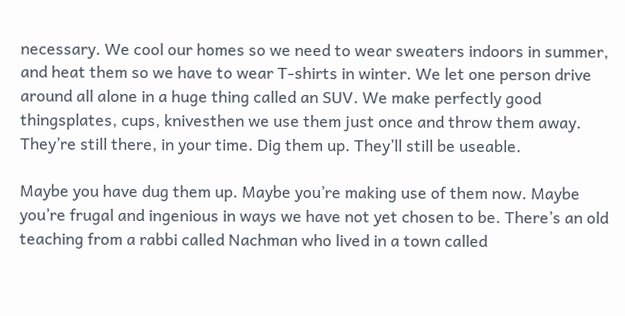necessary. We cool our homes so we need to wear sweaters indoors in summer, and heat them so we have to wear T-shirts in winter. We let one person drive around all alone in a huge thing called an SUV. We make perfectly good thingsplates, cups, knivesthen we use them just once and throw them away. They’re still there, in your time. Dig them up. They’ll still be useable.

Maybe you have dug them up. Maybe you’re making use of them now. Maybe you’re frugal and ingenious in ways we have not yet chosen to be. There’s an old teaching from a rabbi called Nachman who lived in a town called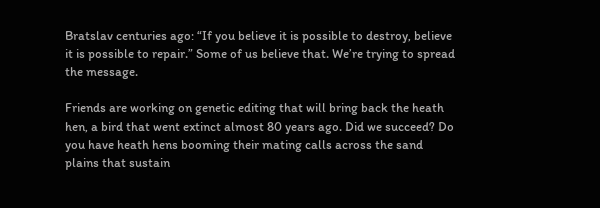Bratslav centuries ago: “If you believe it is possible to destroy, believe it is possible to repair.” Some of us believe that. We’re trying to spread the message.

Friends are working on genetic editing that will bring back the heath hen, a bird that went extinct almost 80 years ago. Did we succeed? Do you have heath hens booming their mating calls across the sand plains that sustain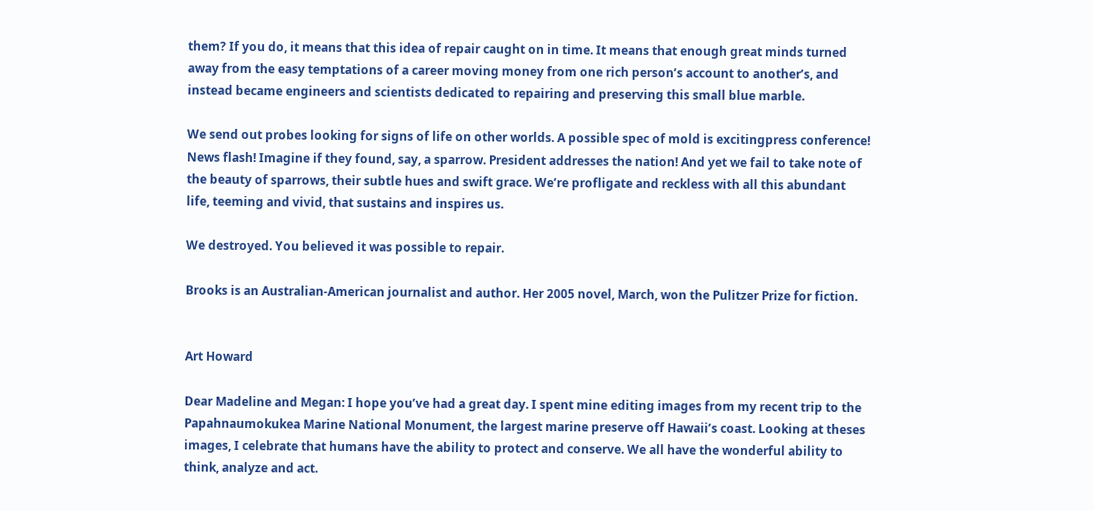them? If you do, it means that this idea of repair caught on in time. It means that enough great minds turned away from the easy temptations of a career moving money from one rich person’s account to another’s, and instead became engineers and scientists dedicated to repairing and preserving this small blue marble.

We send out probes looking for signs of life on other worlds. A possible spec of mold is excitingpress conference! News flash! Imagine if they found, say, a sparrow. President addresses the nation! And yet we fail to take note of the beauty of sparrows, their subtle hues and swift grace. We’re profligate and reckless with all this abundant life, teeming and vivid, that sustains and inspires us.

We destroyed. You believed it was possible to repair.

Brooks is an Australian-American journalist and author. Her 2005 novel, March, won the Pulitzer Prize for fiction.


Art Howard

Dear Madeline and Megan: I hope you’ve had a great day. I spent mine editing images from my recent trip to the Papahnaumokukea Marine National Monument, the largest marine preserve off Hawaii’s coast. Looking at theses images, I celebrate that humans have the ability to protect and conserve. We all have the wonderful ability to think, analyze and act.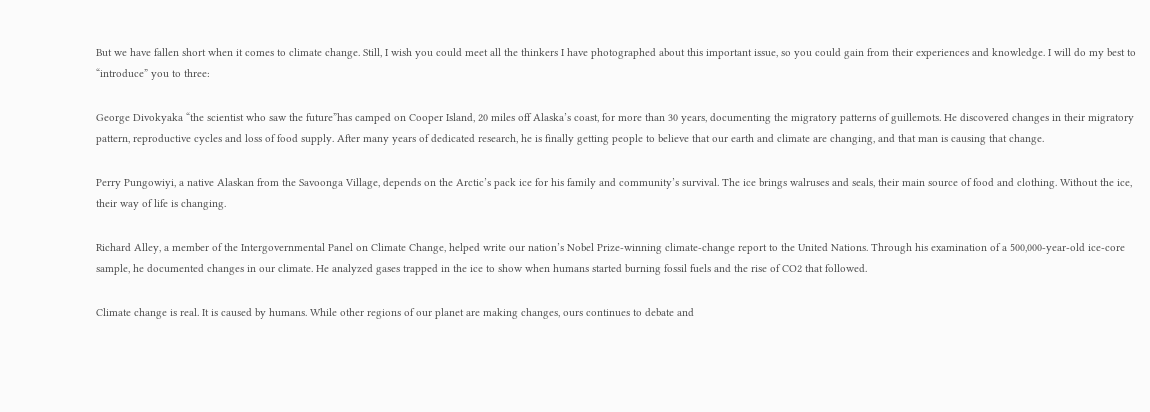But we have fallen short when it comes to climate change. Still, I wish you could meet all the thinkers I have photographed about this important issue, so you could gain from their experiences and knowledge. I will do my best to “introduce” you to three:

George Divokyaka “the scientist who saw the future”has camped on Cooper Island, 20 miles off Alaska’s coast, for more than 30 years, documenting the migratory patterns of guillemots. He discovered changes in their migratory pattern, reproductive cycles and loss of food supply. After many years of dedicated research, he is finally getting people to believe that our earth and climate are changing, and that man is causing that change.

Perry Pungowiyi, a native Alaskan from the Savoonga Village, depends on the Arctic’s pack ice for his family and community’s survival. The ice brings walruses and seals, their main source of food and clothing. Without the ice, their way of life is changing.

Richard Alley, a member of the Intergovernmental Panel on Climate Change, helped write our nation’s Nobel Prize-winning climate-change report to the United Nations. Through his examination of a 500,000-year-old ice-core sample, he documented changes in our climate. He analyzed gases trapped in the ice to show when humans started burning fossil fuels and the rise of CO2 that followed.

Climate change is real. It is caused by humans. While other regions of our planet are making changes, ours continues to debate and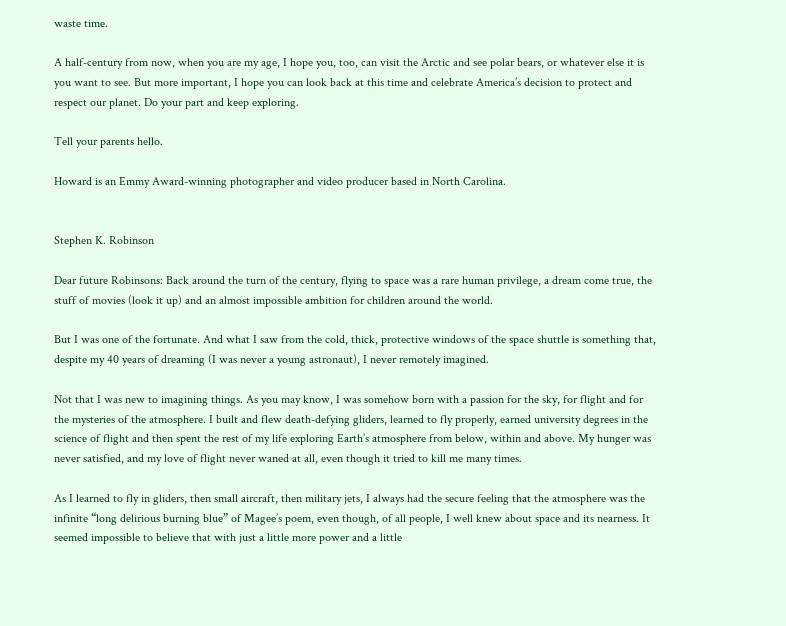waste time.

A half-century from now, when you are my age, I hope you, too, can visit the Arctic and see polar bears, or whatever else it is you want to see. But more important, I hope you can look back at this time and celebrate America’s decision to protect and respect our planet. Do your part and keep exploring.

Tell your parents hello.

Howard is an Emmy Award-winning photographer and video producer based in North Carolina.


Stephen K. Robinson

Dear future Robinsons: Back around the turn of the century, flying to space was a rare human privilege, a dream come true, the stuff of movies (look it up) and an almost impossible ambition for children around the world.

But I was one of the fortunate. And what I saw from the cold, thick, protective windows of the space shuttle is something that, despite my 40 years of dreaming (I was never a young astronaut), I never remotely imagined.

Not that I was new to imagining things. As you may know, I was somehow born with a passion for the sky, for flight and for the mysteries of the atmosphere. I built and flew death-defying gliders, learned to fly properly, earned university degrees in the science of flight and then spent the rest of my life exploring Earth’s atmosphere from below, within and above. My hunger was never satisfied, and my love of flight never waned at all, even though it tried to kill me many times.

As I learned to fly in gliders, then small aircraft, then military jets, I always had the secure feeling that the atmosphere was the infinite “long delirious burning blue” of Magee’s poem, even though, of all people, I well knew about space and its nearness. It seemed impossible to believe that with just a little more power and a little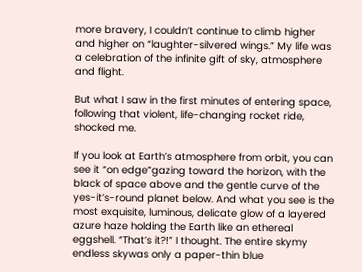more bravery, I couldn’t continue to climb higher and higher on “laughter-silvered wings.” My life was a celebration of the infinite gift of sky, atmosphere and flight.

But what I saw in the first minutes of entering space, following that violent, life-changing rocket ride, shocked me.

If you look at Earth’s atmosphere from orbit, you can see it “on edge”gazing toward the horizon, with the black of space above and the gentle curve of the yes-it’s-round planet below. And what you see is the most exquisite, luminous, delicate glow of a layered azure haze holding the Earth like an ethereal eggshell. “That’s it?!” I thought. The entire skymy endless skywas only a paper-thin blue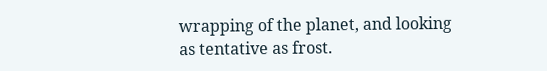wrapping of the planet, and looking as tentative as frost.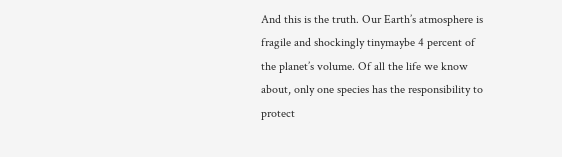And this is the truth. Our Earth’s atmosphere is fragile and shockingly tinymaybe 4 percent of the planet’s volume. Of all the life we know about, only one species has the responsibility to protect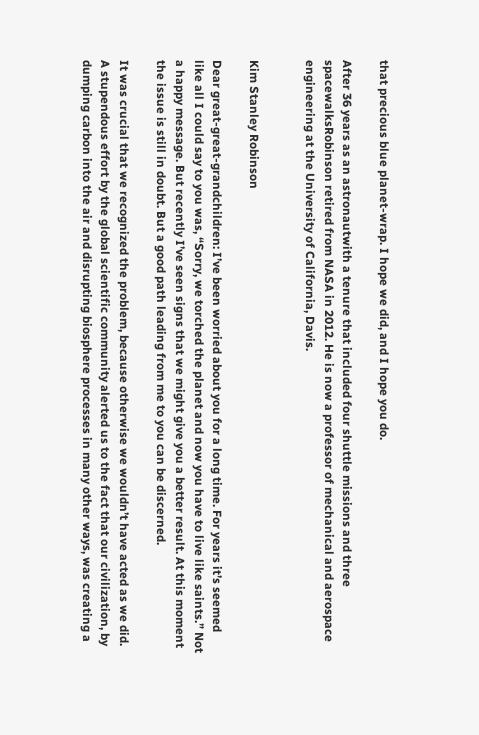that precious blue planet-wrap. I hope we did, and I hope you do.

After 36 years as an astronautwith a tenure that included four shuttle missions and three spacewalksRobinson retired from NASA in 2012. He is now a professor of mechanical and aerospace engineering at the University of California, Davis.


Kim Stanley Robinson

Dear great-great-grandchildren: I’ve been worried about you for a long time. For years it’s seemed like all I could say to you was, “Sorry, we torched the planet and now you have to live like saints.” Not a happy message. But recently I’ve seen signs that we might give you a better result. At this moment the issue is still in doubt. But a good path leading from me to you can be discerned.

It was crucial that we recognized the problem, because otherwise we wouldn’t have acted as we did. A stupendous effort by the global scientific community alerted us to the fact that our civilization, by dumping carbon into the air and disrupting biosphere processes in many other ways, was creating a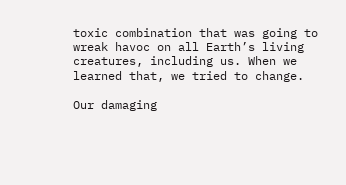toxic combination that was going to wreak havoc on all Earth’s living creatures, including us. When we learned that, we tried to change.

Our damaging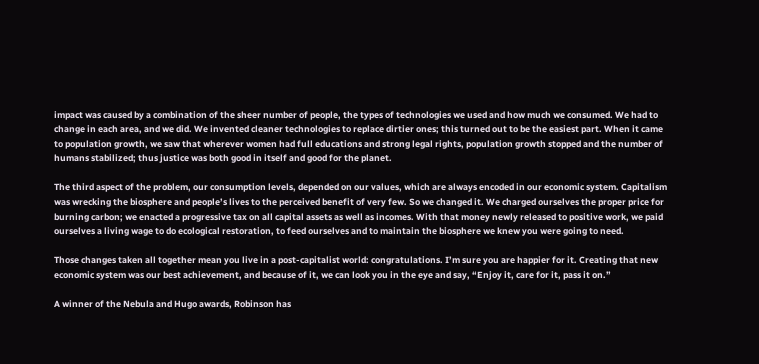impact was caused by a combination of the sheer number of people, the types of technologies we used and how much we consumed. We had to change in each area, and we did. We invented cleaner technologies to replace dirtier ones; this turned out to be the easiest part. When it came to population growth, we saw that wherever women had full educations and strong legal rights, population growth stopped and the number of humans stabilized; thus justice was both good in itself and good for the planet.

The third aspect of the problem, our consumption levels, depended on our values, which are always encoded in our economic system. Capitalism was wrecking the biosphere and people’s lives to the perceived benefit of very few. So we changed it. We charged ourselves the proper price for burning carbon; we enacted a progressive tax on all capital assets as well as incomes. With that money newly released to positive work, we paid ourselves a living wage to do ecological restoration, to feed ourselves and to maintain the biosphere we knew you were going to need.

Those changes taken all together mean you live in a post-capitalist world: congratulations. I’m sure you are happier for it. Creating that new economic system was our best achievement, and because of it, we can look you in the eye and say, “Enjoy it, care for it, pass it on.”

A winner of the Nebula and Hugo awards, Robinson has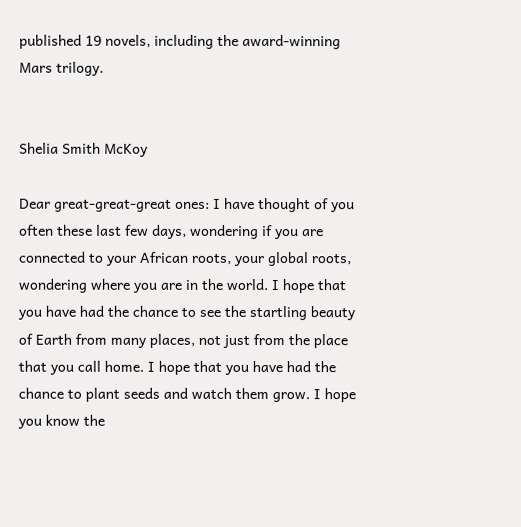published 19 novels, including the award-winning Mars trilogy.


Shelia Smith McKoy

Dear great-great-great ones: I have thought of you often these last few days, wondering if you are connected to your African roots, your global roots, wondering where you are in the world. I hope that you have had the chance to see the startling beauty of Earth from many places, not just from the place that you call home. I hope that you have had the chance to plant seeds and watch them grow. I hope you know the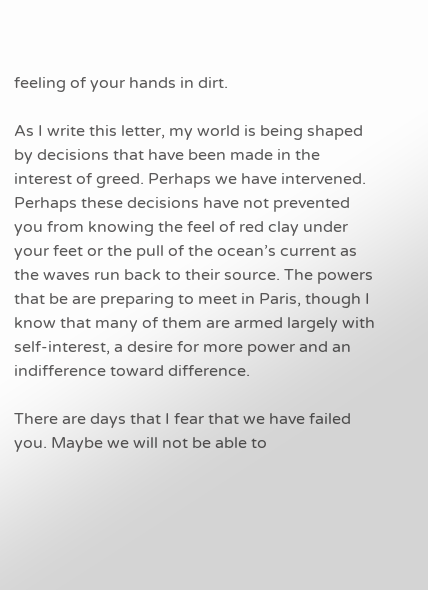feeling of your hands in dirt.

As I write this letter, my world is being shaped by decisions that have been made in the interest of greed. Perhaps we have intervened. Perhaps these decisions have not prevented you from knowing the feel of red clay under your feet or the pull of the ocean’s current as the waves run back to their source. The powers that be are preparing to meet in Paris, though I know that many of them are armed largely with self-interest, a desire for more power and an indifference toward difference.

There are days that I fear that we have failed you. Maybe we will not be able to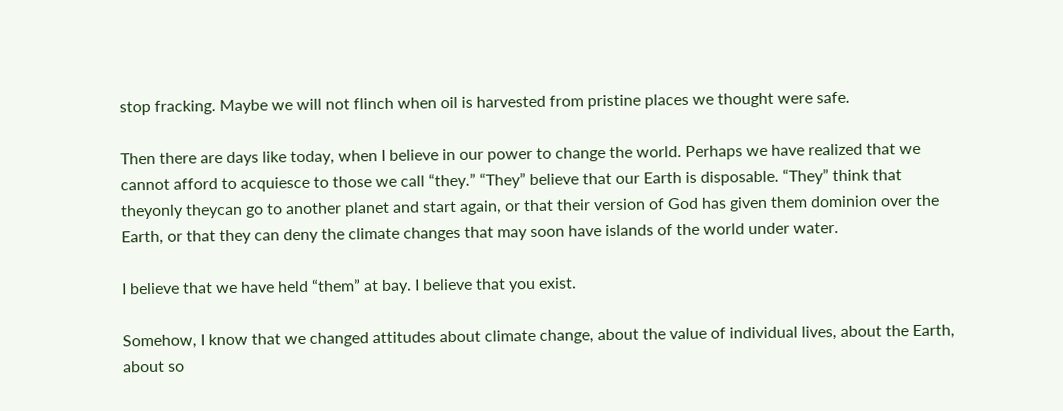stop fracking. Maybe we will not flinch when oil is harvested from pristine places we thought were safe.

Then there are days like today, when I believe in our power to change the world. Perhaps we have realized that we cannot afford to acquiesce to those we call “they.” “They” believe that our Earth is disposable. “They” think that theyonly theycan go to another planet and start again, or that their version of God has given them dominion over the Earth, or that they can deny the climate changes that may soon have islands of the world under water.

I believe that we have held “them” at bay. I believe that you exist.

Somehow, I know that we changed attitudes about climate change, about the value of individual lives, about the Earth, about so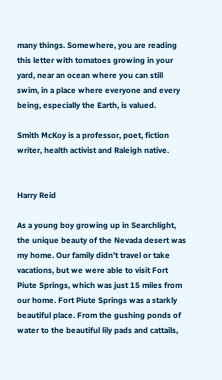many things. Somewhere, you are reading this letter with tomatoes growing in your yard, near an ocean where you can still swim, in a place where everyone and every being, especially the Earth, is valued.

Smith McKoy is a professor, poet, fiction writer, health activist and Raleigh native.


Harry Reid

As a young boy growing up in Searchlight, the unique beauty of the Nevada desert was my home. Our family didn’t travel or take vacations, but we were able to visit Fort Piute Springs, which was just 15 miles from our home. Fort Piute Springs was a starkly beautiful place. From the gushing ponds of water to the beautiful lily pads and cattails,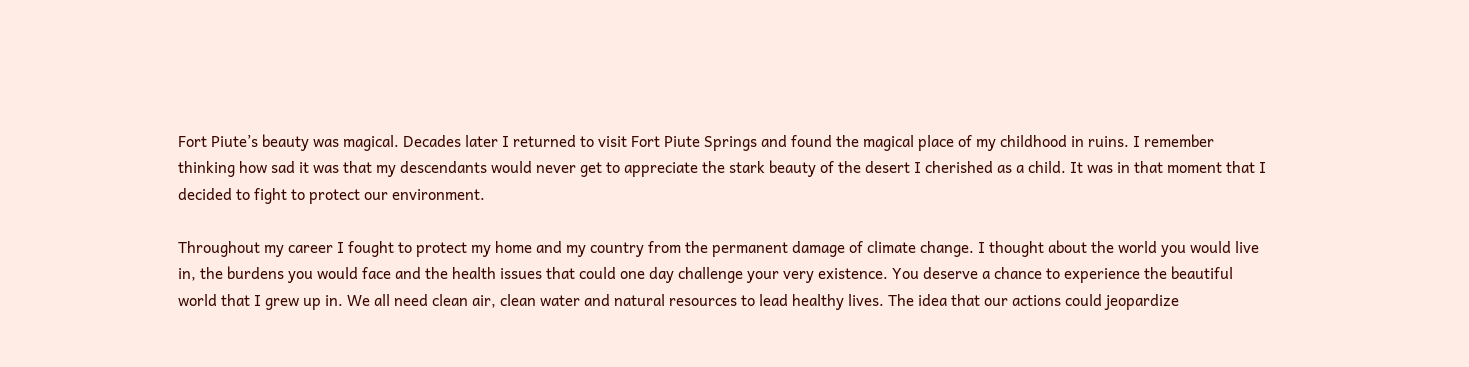Fort Piute’s beauty was magical. Decades later I returned to visit Fort Piute Springs and found the magical place of my childhood in ruins. I remember thinking how sad it was that my descendants would never get to appreciate the stark beauty of the desert I cherished as a child. It was in that moment that I decided to fight to protect our environment.

Throughout my career I fought to protect my home and my country from the permanent damage of climate change. I thought about the world you would live in, the burdens you would face and the health issues that could one day challenge your very existence. You deserve a chance to experience the beautiful world that I grew up in. We all need clean air, clean water and natural resources to lead healthy lives. The idea that our actions could jeopardize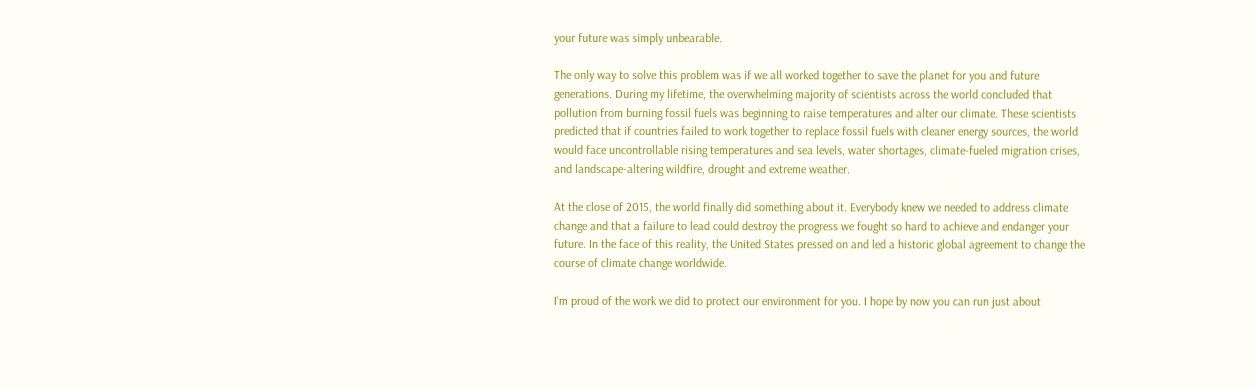your future was simply unbearable.

The only way to solve this problem was if we all worked together to save the planet for you and future generations. During my lifetime, the overwhelming majority of scientists across the world concluded that pollution from burning fossil fuels was beginning to raise temperatures and alter our climate. These scientists predicted that if countries failed to work together to replace fossil fuels with cleaner energy sources, the world would face uncontrollable rising temperatures and sea levels, water shortages, climate-fueled migration crises, and landscape-altering wildfire, drought and extreme weather.

At the close of 2015, the world finally did something about it. Everybody knew we needed to address climate change and that a failure to lead could destroy the progress we fought so hard to achieve and endanger your future. In the face of this reality, the United States pressed on and led a historic global agreement to change the course of climate change worldwide.

I’m proud of the work we did to protect our environment for you. I hope by now you can run just about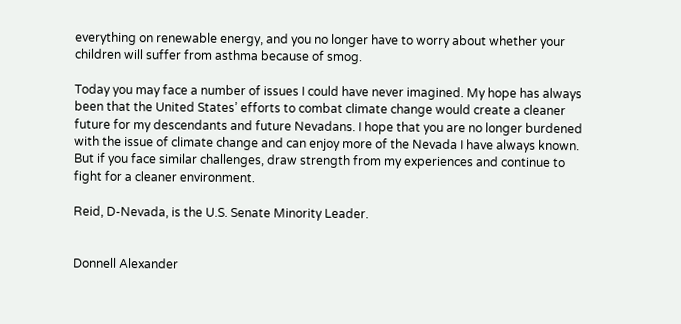everything on renewable energy, and you no longer have to worry about whether your children will suffer from asthma because of smog.

Today you may face a number of issues I could have never imagined. My hope has always been that the United States’ efforts to combat climate change would create a cleaner future for my descendants and future Nevadans. I hope that you are no longer burdened with the issue of climate change and can enjoy more of the Nevada I have always known. But if you face similar challenges, draw strength from my experiences and continue to fight for a cleaner environment.

Reid, D-Nevada, is the U.S. Senate Minority Leader.


Donnell Alexander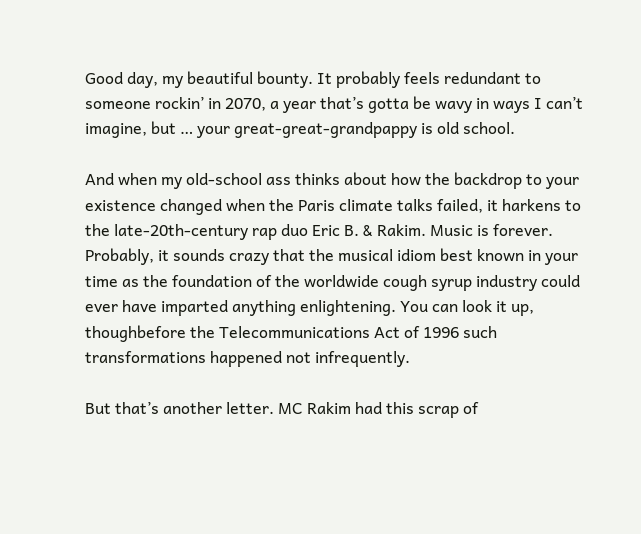Good day, my beautiful bounty. It probably feels redundant to someone rockin’ in 2070, a year that’s gotta be wavy in ways I can’t imagine, but … your great-great-grandpappy is old school.

And when my old-school ass thinks about how the backdrop to your existence changed when the Paris climate talks failed, it harkens to the late-20th-century rap duo Eric B. & Rakim. Music is forever. Probably, it sounds crazy that the musical idiom best known in your time as the foundation of the worldwide cough syrup industry could ever have imparted anything enlightening. You can look it up, thoughbefore the Telecommunications Act of 1996 such transformations happened not infrequently.

But that’s another letter. MC Rakim had this scrap of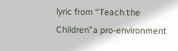lyric from “Teach the Children”a pro-environment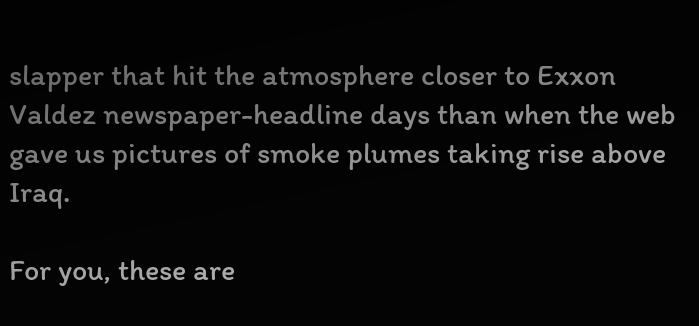slapper that hit the atmosphere closer to Exxon Valdez newspaper-headline days than when the web gave us pictures of smoke plumes taking rise above Iraq.

For you, these are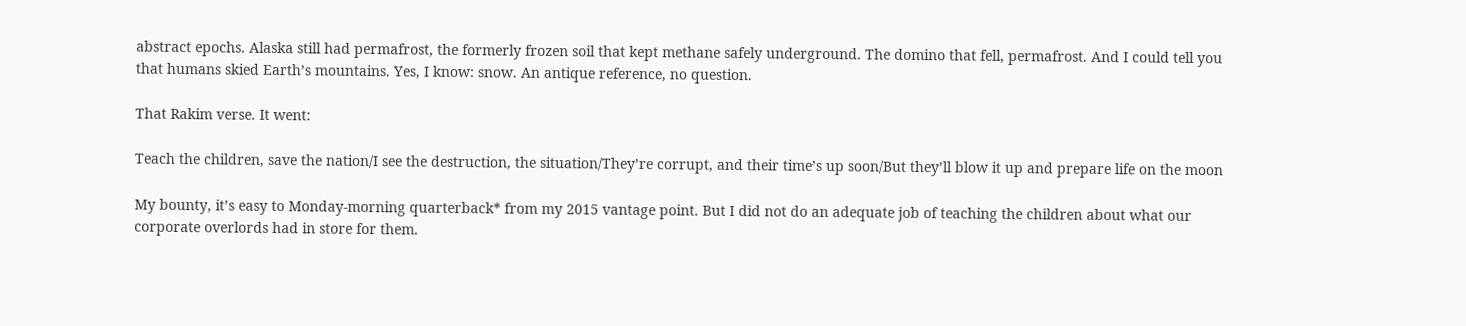abstract epochs. Alaska still had permafrost, the formerly frozen soil that kept methane safely underground. The domino that fell, permafrost. And I could tell you that humans skied Earth’s mountains. Yes, I know: snow. An antique reference, no question.

That Rakim verse. It went:

Teach the children, save the nation/I see the destruction, the situation/They’re corrupt, and their time’s up soon/But they’ll blow it up and prepare life on the moon

My bounty, it’s easy to Monday-morning quarterback* from my 2015 vantage point. But I did not do an adequate job of teaching the children about what our corporate overlords had in store for them.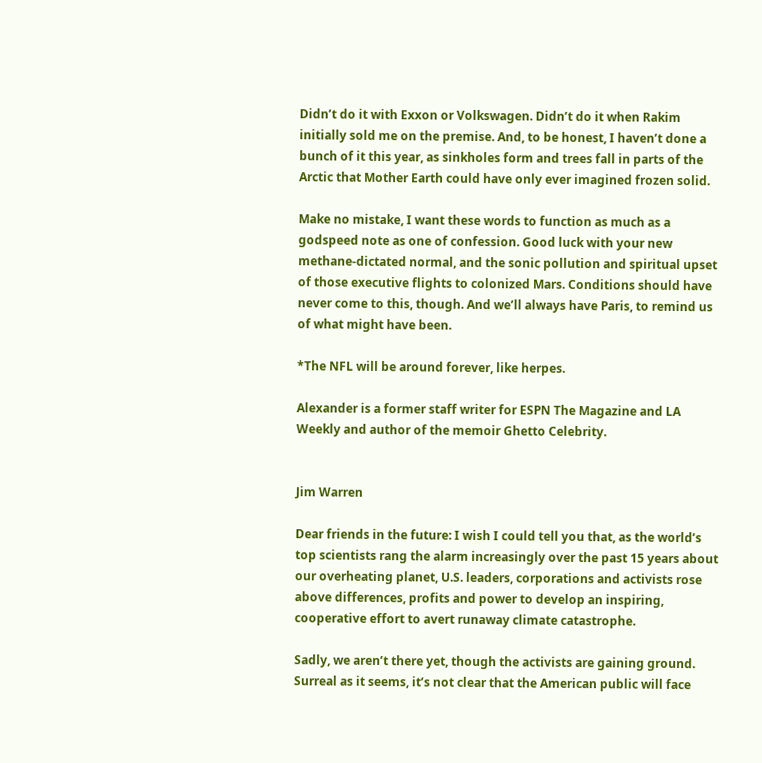Didn’t do it with Exxon or Volkswagen. Didn’t do it when Rakim initially sold me on the premise. And, to be honest, I haven’t done a bunch of it this year, as sinkholes form and trees fall in parts of the Arctic that Mother Earth could have only ever imagined frozen solid.

Make no mistake, I want these words to function as much as a godspeed note as one of confession. Good luck with your new methane-dictated normal, and the sonic pollution and spiritual upset of those executive flights to colonized Mars. Conditions should have never come to this, though. And we’ll always have Paris, to remind us of what might have been.

*The NFL will be around forever, like herpes.

Alexander is a former staff writer for ESPN The Magazine and LA Weekly and author of the memoir Ghetto Celebrity.


Jim Warren

Dear friends in the future: I wish I could tell you that, as the world’s top scientists rang the alarm increasingly over the past 15 years about our overheating planet, U.S. leaders, corporations and activists rose above differences, profits and power to develop an inspiring, cooperative effort to avert runaway climate catastrophe.

Sadly, we aren’t there yet, though the activists are gaining ground. Surreal as it seems, it’s not clear that the American public will face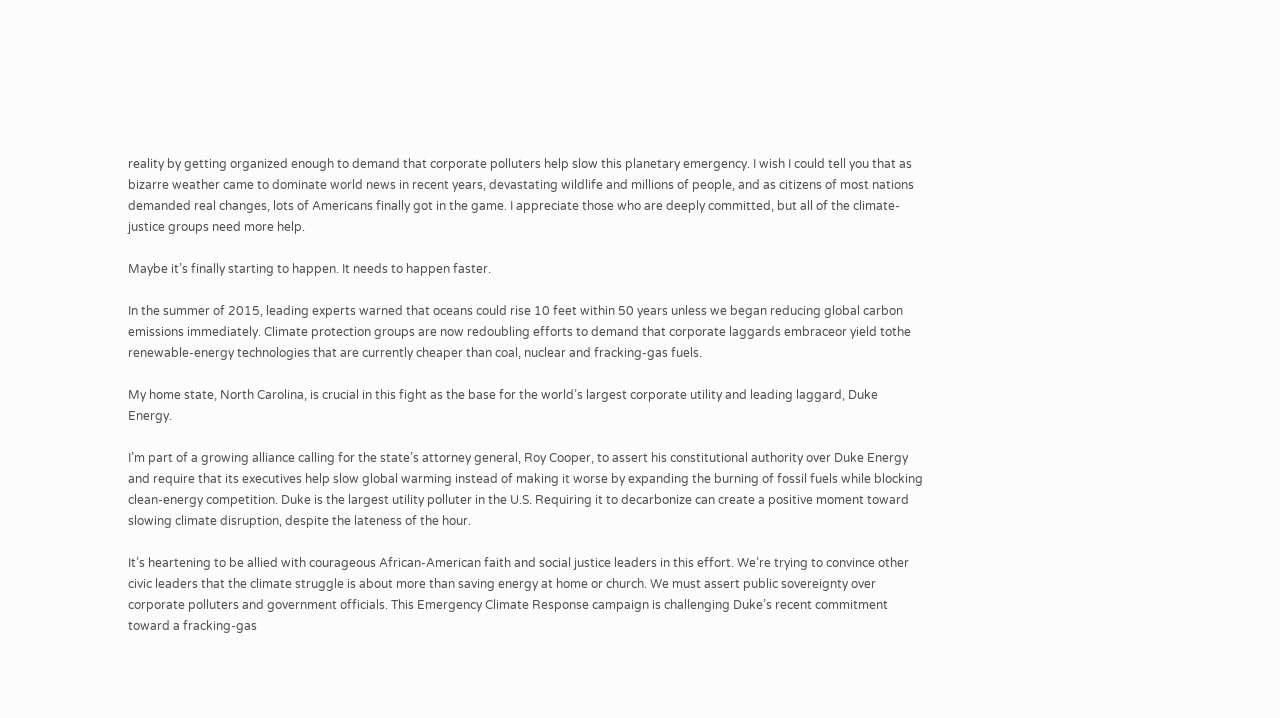reality by getting organized enough to demand that corporate polluters help slow this planetary emergency. I wish I could tell you that as bizarre weather came to dominate world news in recent years, devastating wildlife and millions of people, and as citizens of most nations demanded real changes, lots of Americans finally got in the game. I appreciate those who are deeply committed, but all of the climate-justice groups need more help.

Maybe it’s finally starting to happen. It needs to happen faster.

In the summer of 2015, leading experts warned that oceans could rise 10 feet within 50 years unless we began reducing global carbon emissions immediately. Climate protection groups are now redoubling efforts to demand that corporate laggards embraceor yield tothe renewable-energy technologies that are currently cheaper than coal, nuclear and fracking-gas fuels.

My home state, North Carolina, is crucial in this fight as the base for the world’s largest corporate utility and leading laggard, Duke Energy.

I’m part of a growing alliance calling for the state’s attorney general, Roy Cooper, to assert his constitutional authority over Duke Energy and require that its executives help slow global warming instead of making it worse by expanding the burning of fossil fuels while blocking clean-energy competition. Duke is the largest utility polluter in the U.S. Requiring it to decarbonize can create a positive moment toward slowing climate disruption, despite the lateness of the hour.

It’s heartening to be allied with courageous African-American faith and social justice leaders in this effort. We’re trying to convince other civic leaders that the climate struggle is about more than saving energy at home or church. We must assert public sovereignty over corporate polluters and government officials. This Emergency Climate Response campaign is challenging Duke’s recent commitment toward a fracking-gas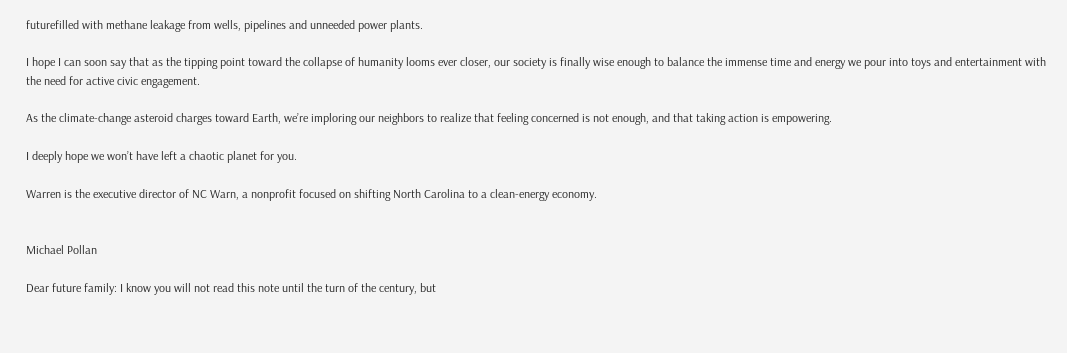futurefilled with methane leakage from wells, pipelines and unneeded power plants.

I hope I can soon say that as the tipping point toward the collapse of humanity looms ever closer, our society is finally wise enough to balance the immense time and energy we pour into toys and entertainment with the need for active civic engagement.

As the climate-change asteroid charges toward Earth, we’re imploring our neighbors to realize that feeling concerned is not enough, and that taking action is empowering.

I deeply hope we won’t have left a chaotic planet for you.

Warren is the executive director of NC Warn, a nonprofit focused on shifting North Carolina to a clean-energy economy.


Michael Pollan

Dear future family: I know you will not read this note until the turn of the century, but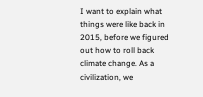I want to explain what things were like back in 2015, before we figured out how to roll back climate change. As a civilization, we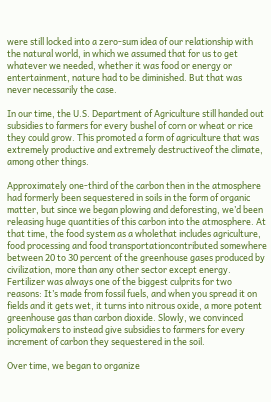were still locked into a zero-sum idea of our relationship with the natural world, in which we assumed that for us to get whatever we needed, whether it was food or energy or entertainment, nature had to be diminished. But that was never necessarily the case.

In our time, the U.S. Department of Agriculture still handed out subsidies to farmers for every bushel of corn or wheat or rice they could grow. This promoted a form of agriculture that was extremely productive and extremely destructiveof the climate, among other things.

Approximately one-third of the carbon then in the atmosphere had formerly been sequestered in soils in the form of organic matter, but since we began plowing and deforesting, we’d been releasing huge quantities of this carbon into the atmosphere. At that time, the food system as a wholethat includes agriculture, food processing and food transportationcontributed somewhere between 20 to 30 percent of the greenhouse gases produced by civilization, more than any other sector except energy. Fertilizer was always one of the biggest culprits for two reasons: It’s made from fossil fuels, and when you spread it on fields and it gets wet, it turns into nitrous oxide, a more potent greenhouse gas than carbon dioxide. Slowly, we convinced policymakers to instead give subsidies to farmers for every increment of carbon they sequestered in the soil.

Over time, we began to organize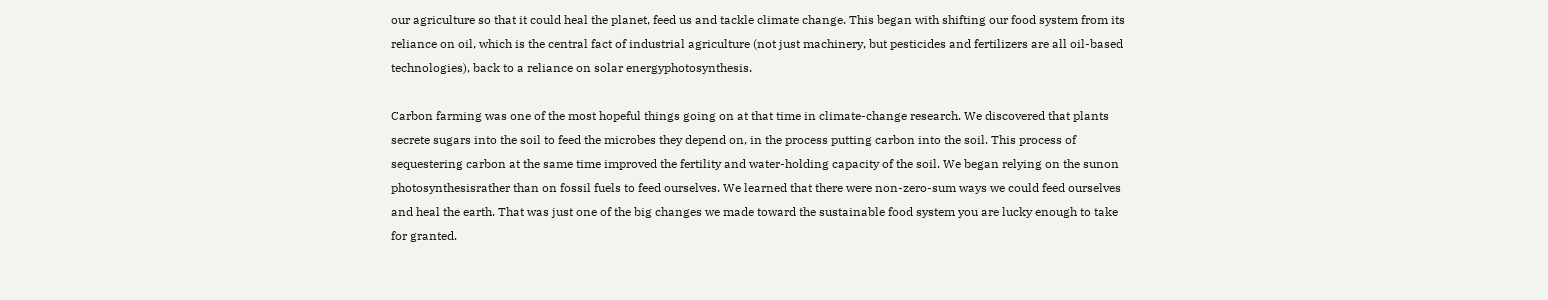our agriculture so that it could heal the planet, feed us and tackle climate change. This began with shifting our food system from its reliance on oil, which is the central fact of industrial agriculture (not just machinery, but pesticides and fertilizers are all oil-based technologies), back to a reliance on solar energyphotosynthesis.

Carbon farming was one of the most hopeful things going on at that time in climate-change research. We discovered that plants secrete sugars into the soil to feed the microbes they depend on, in the process putting carbon into the soil. This process of sequestering carbon at the same time improved the fertility and water-holding capacity of the soil. We began relying on the sunon photosynthesisrather than on fossil fuels to feed ourselves. We learned that there were non-zero-sum ways we could feed ourselves and heal the earth. That was just one of the big changes we made toward the sustainable food system you are lucky enough to take for granted.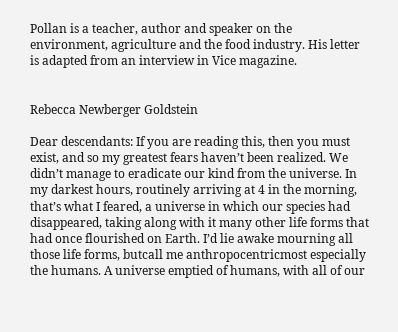Pollan is a teacher, author and speaker on the environment, agriculture and the food industry. His letter is adapted from an interview in Vice magazine.


Rebecca Newberger Goldstein

Dear descendants: If you are reading this, then you must exist, and so my greatest fears haven’t been realized. We didn’t manage to eradicate our kind from the universe. In my darkest hours, routinely arriving at 4 in the morning, that’s what I feared, a universe in which our species had disappeared, taking along with it many other life forms that had once flourished on Earth. I’d lie awake mourning all those life forms, butcall me anthropocentricmost especially the humans. A universe emptied of humans, with all of our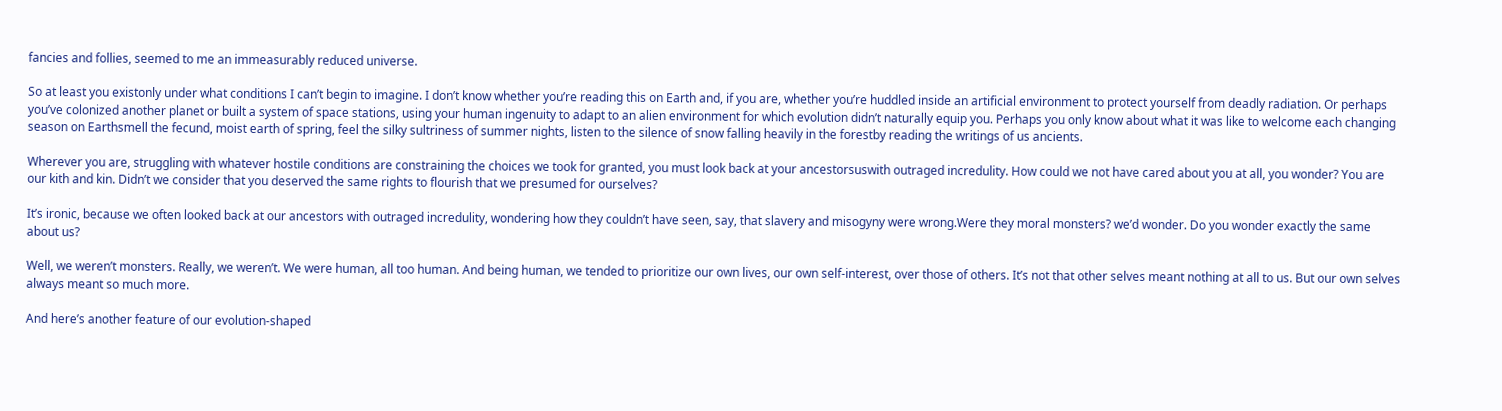fancies and follies, seemed to me an immeasurably reduced universe.

So at least you existonly under what conditions I can’t begin to imagine. I don’t know whether you’re reading this on Earth and, if you are, whether you’re huddled inside an artificial environment to protect yourself from deadly radiation. Or perhaps you’ve colonized another planet or built a system of space stations, using your human ingenuity to adapt to an alien environment for which evolution didn’t naturally equip you. Perhaps you only know about what it was like to welcome each changing season on Earthsmell the fecund, moist earth of spring, feel the silky sultriness of summer nights, listen to the silence of snow falling heavily in the forestby reading the writings of us ancients.

Wherever you are, struggling with whatever hostile conditions are constraining the choices we took for granted, you must look back at your ancestorsuswith outraged incredulity. How could we not have cared about you at all, you wonder? You are our kith and kin. Didn’t we consider that you deserved the same rights to flourish that we presumed for ourselves?

It’s ironic, because we often looked back at our ancestors with outraged incredulity, wondering how they couldn’t have seen, say, that slavery and misogyny were wrong.Were they moral monsters? we’d wonder. Do you wonder exactly the same about us?

Well, we weren’t monsters. Really, we weren’t. We were human, all too human. And being human, we tended to prioritize our own lives, our own self-interest, over those of others. It’s not that other selves meant nothing at all to us. But our own selves always meant so much more.

And here’s another feature of our evolution-shaped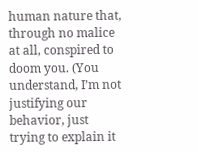human nature that, through no malice at all, conspired to doom you. (You understand, I’m not justifying our behavior, just trying to explain it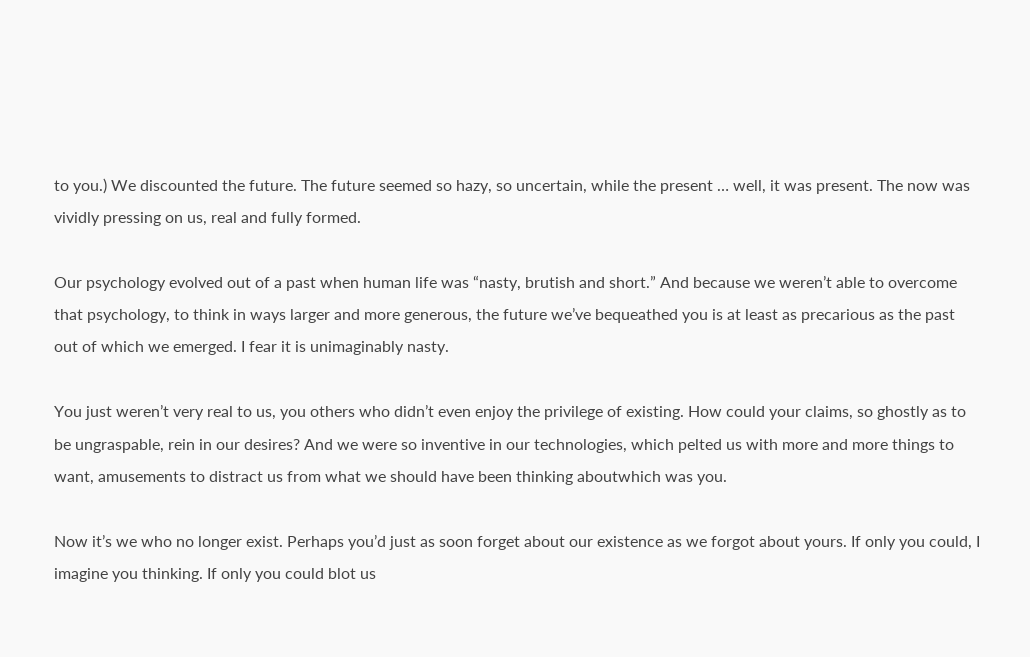to you.) We discounted the future. The future seemed so hazy, so uncertain, while the present … well, it was present. The now was vividly pressing on us, real and fully formed.

Our psychology evolved out of a past when human life was “nasty, brutish and short.” And because we weren’t able to overcome that psychology, to think in ways larger and more generous, the future we’ve bequeathed you is at least as precarious as the past out of which we emerged. I fear it is unimaginably nasty.

You just weren’t very real to us, you others who didn’t even enjoy the privilege of existing. How could your claims, so ghostly as to be ungraspable, rein in our desires? And we were so inventive in our technologies, which pelted us with more and more things to want, amusements to distract us from what we should have been thinking aboutwhich was you.

Now it’s we who no longer exist. Perhaps you’d just as soon forget about our existence as we forgot about yours. If only you could, I imagine you thinking. If only you could blot us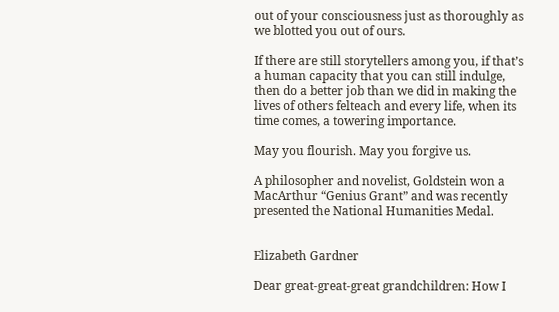out of your consciousness just as thoroughly as we blotted you out of ours.

If there are still storytellers among you, if that’s a human capacity that you can still indulge, then do a better job than we did in making the lives of others felteach and every life, when its time comes, a towering importance.

May you flourish. May you forgive us.

A philosopher and novelist, Goldstein won a MacArthur “Genius Grant” and was recently presented the National Humanities Medal.


Elizabeth Gardner

Dear great-great-great grandchildren: How I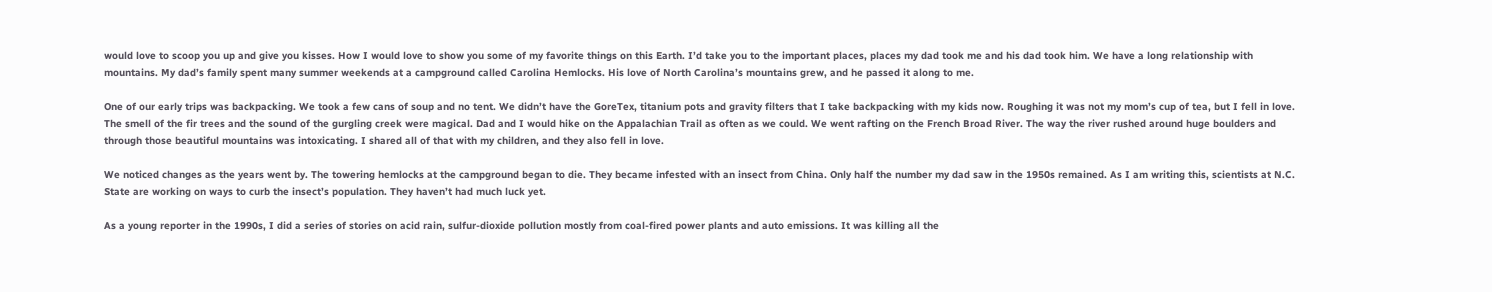would love to scoop you up and give you kisses. How I would love to show you some of my favorite things on this Earth. I’d take you to the important places, places my dad took me and his dad took him. We have a long relationship with mountains. My dad’s family spent many summer weekends at a campground called Carolina Hemlocks. His love of North Carolina’s mountains grew, and he passed it along to me.

One of our early trips was backpacking. We took a few cans of soup and no tent. We didn’t have the GoreTex, titanium pots and gravity filters that I take backpacking with my kids now. Roughing it was not my mom’s cup of tea, but I fell in love. The smell of the fir trees and the sound of the gurgling creek were magical. Dad and I would hike on the Appalachian Trail as often as we could. We went rafting on the French Broad River. The way the river rushed around huge boulders and through those beautiful mountains was intoxicating. I shared all of that with my children, and they also fell in love.

We noticed changes as the years went by. The towering hemlocks at the campground began to die. They became infested with an insect from China. Only half the number my dad saw in the 1950s remained. As I am writing this, scientists at N.C. State are working on ways to curb the insect’s population. They haven’t had much luck yet.

As a young reporter in the 1990s, I did a series of stories on acid rain, sulfur-dioxide pollution mostly from coal-fired power plants and auto emissions. It was killing all the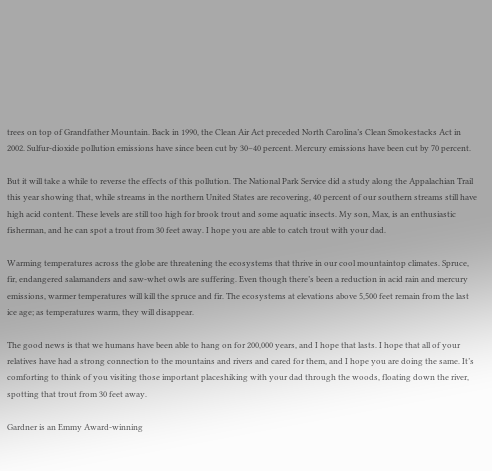trees on top of Grandfather Mountain. Back in 1990, the Clean Air Act preceded North Carolina’s Clean Smokestacks Act in 2002. Sulfur-dioxide pollution emissions have since been cut by 30–40 percent. Mercury emissions have been cut by 70 percent.

But it will take a while to reverse the effects of this pollution. The National Park Service did a study along the Appalachian Trail this year showing that, while streams in the northern United States are recovering, 40 percent of our southern streams still have high acid content. These levels are still too high for brook trout and some aquatic insects. My son, Max, is an enthusiastic fisherman, and he can spot a trout from 30 feet away. I hope you are able to catch trout with your dad.

Warming temperatures across the globe are threatening the ecosystems that thrive in our cool mountaintop climates. Spruce, fir, endangered salamanders and saw-whet owls are suffering. Even though there’s been a reduction in acid rain and mercury emissions, warmer temperatures will kill the spruce and fir. The ecosystems at elevations above 5,500 feet remain from the last ice age; as temperatures warm, they will disappear.

The good news is that we humans have been able to hang on for 200,000 years, and I hope that lasts. I hope that all of your relatives have had a strong connection to the mountains and rivers and cared for them, and I hope you are doing the same. It’s comforting to think of you visiting those important placeshiking with your dad through the woods, floating down the river, spotting that trout from 30 feet away.

Gardner is an Emmy Award-winning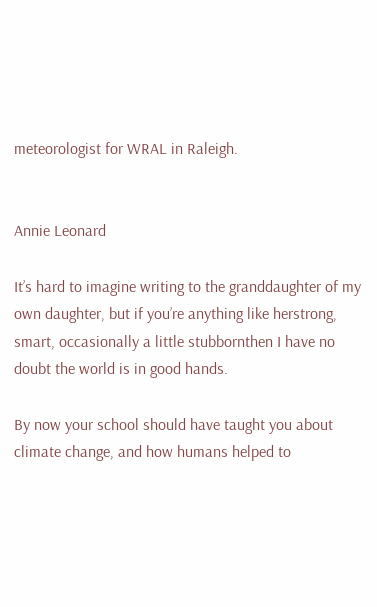meteorologist for WRAL in Raleigh.


Annie Leonard

It’s hard to imagine writing to the granddaughter of my own daughter, but if you’re anything like herstrong, smart, occasionally a little stubbornthen I have no doubt the world is in good hands.

By now your school should have taught you about climate change, and how humans helped to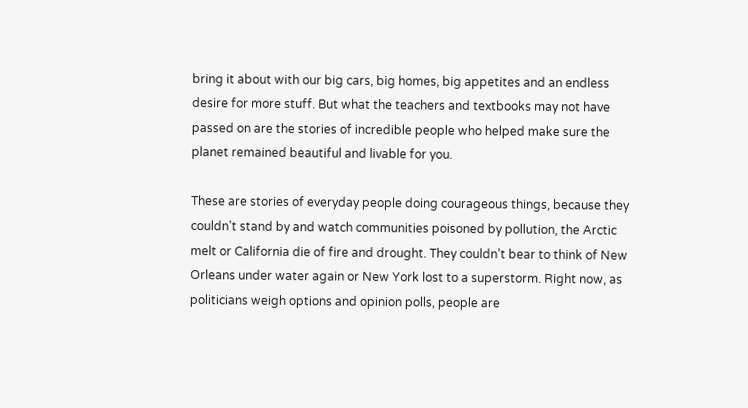bring it about with our big cars, big homes, big appetites and an endless desire for more stuff. But what the teachers and textbooks may not have passed on are the stories of incredible people who helped make sure the planet remained beautiful and livable for you.

These are stories of everyday people doing courageous things, because they couldn’t stand by and watch communities poisoned by pollution, the Arctic melt or California die of fire and drought. They couldn’t bear to think of New Orleans under water again or New York lost to a superstorm. Right now, as politicians weigh options and opinion polls, people are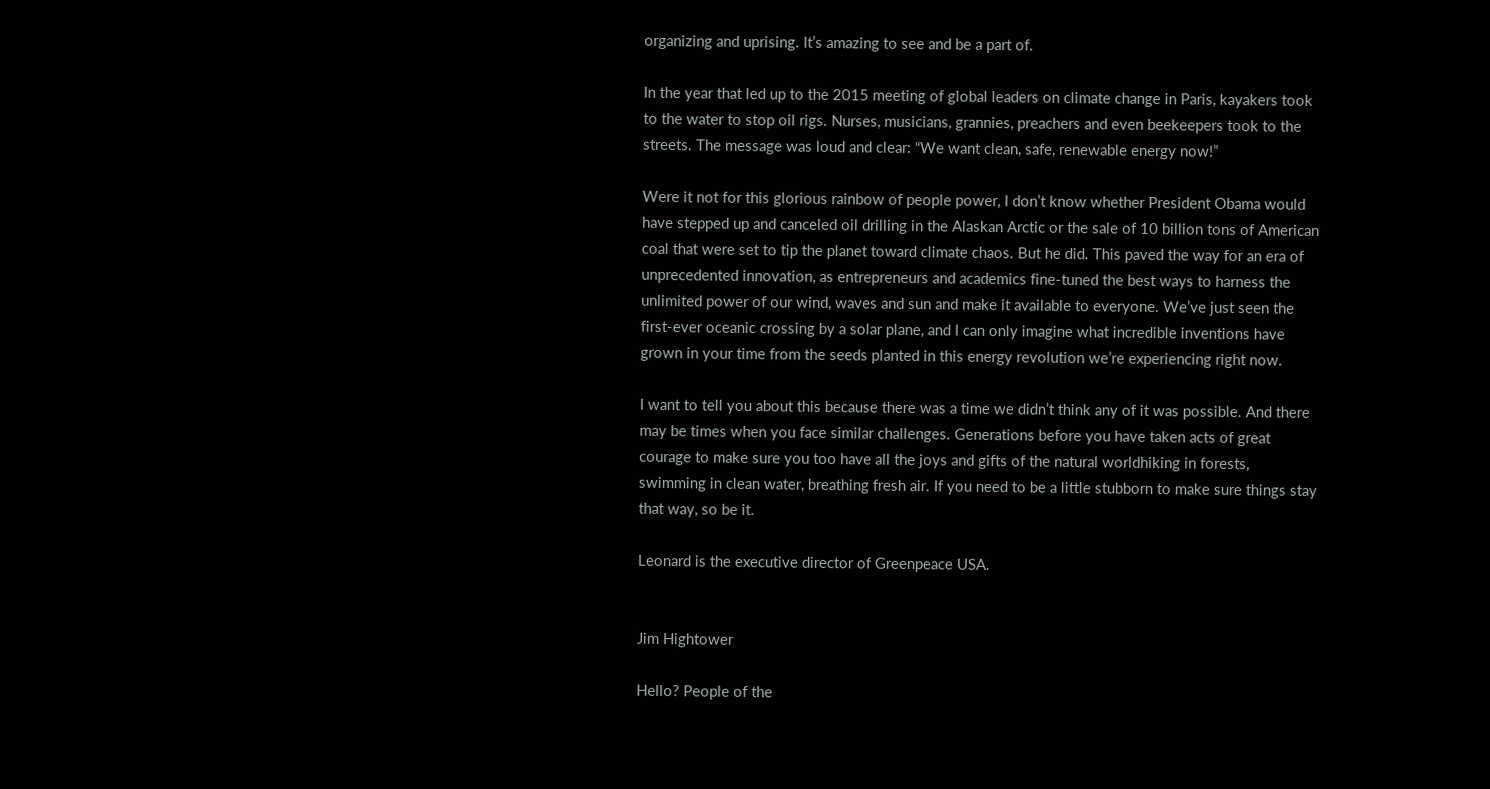organizing and uprising. It’s amazing to see and be a part of.

In the year that led up to the 2015 meeting of global leaders on climate change in Paris, kayakers took to the water to stop oil rigs. Nurses, musicians, grannies, preachers and even beekeepers took to the streets. The message was loud and clear: “We want clean, safe, renewable energy now!”

Were it not for this glorious rainbow of people power, I don’t know whether President Obama would have stepped up and canceled oil drilling in the Alaskan Arctic or the sale of 10 billion tons of American coal that were set to tip the planet toward climate chaos. But he did. This paved the way for an era of unprecedented innovation, as entrepreneurs and academics fine-tuned the best ways to harness the unlimited power of our wind, waves and sun and make it available to everyone. We’ve just seen the first-ever oceanic crossing by a solar plane, and I can only imagine what incredible inventions have grown in your time from the seeds planted in this energy revolution we’re experiencing right now.

I want to tell you about this because there was a time we didn’t think any of it was possible. And there may be times when you face similar challenges. Generations before you have taken acts of great courage to make sure you too have all the joys and gifts of the natural worldhiking in forests, swimming in clean water, breathing fresh air. If you need to be a little stubborn to make sure things stay that way, so be it.

Leonard is the executive director of Greenpeace USA.


Jim Hightower

Hello? People of the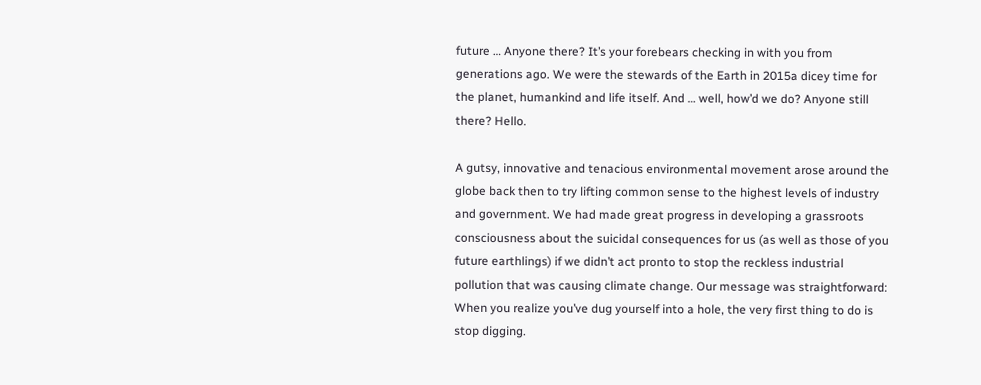future … Anyone there? It’s your forebears checking in with you from generations ago. We were the stewards of the Earth in 2015a dicey time for the planet, humankind and life itself. And … well, how’d we do? Anyone still there? Hello.

A gutsy, innovative and tenacious environmental movement arose around the globe back then to try lifting common sense to the highest levels of industry and government. We had made great progress in developing a grassroots consciousness about the suicidal consequences for us (as well as those of you future earthlings) if we didn’t act pronto to stop the reckless industrial pollution that was causing climate change. Our message was straightforward: When you realize you’ve dug yourself into a hole, the very first thing to do is stop digging.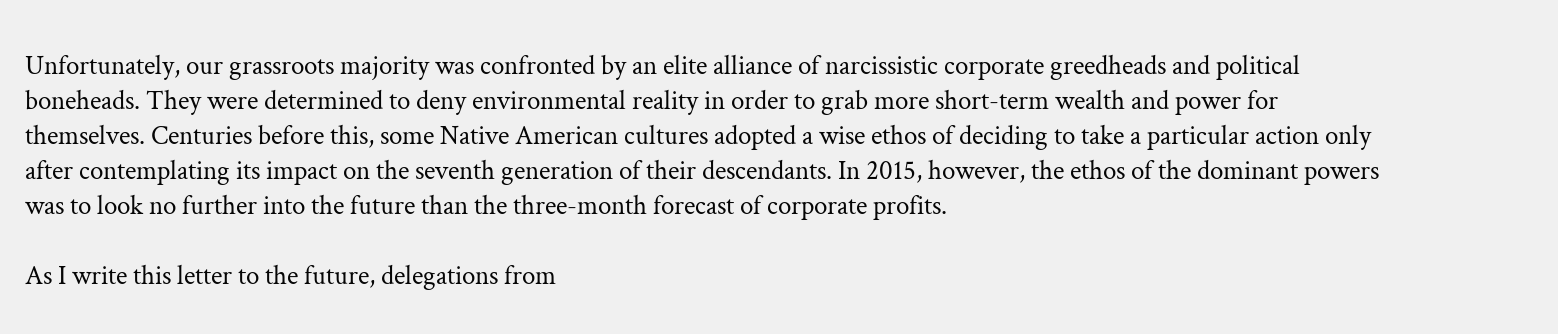Unfortunately, our grassroots majority was confronted by an elite alliance of narcissistic corporate greedheads and political boneheads. They were determined to deny environmental reality in order to grab more short-term wealth and power for themselves. Centuries before this, some Native American cultures adopted a wise ethos of deciding to take a particular action only after contemplating its impact on the seventh generation of their descendants. In 2015, however, the ethos of the dominant powers was to look no further into the future than the three-month forecast of corporate profits.

As I write this letter to the future, delegations from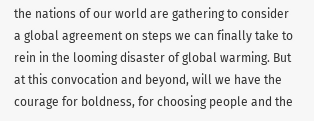the nations of our world are gathering to consider a global agreement on steps we can finally take to rein in the looming disaster of global warming. But at this convocation and beyond, will we have the courage for boldness, for choosing people and the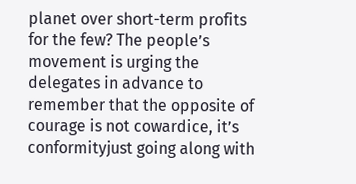planet over short-term profits for the few? The people’s movement is urging the delegates in advance to remember that the opposite of courage is not cowardice, it’s conformityjust going along with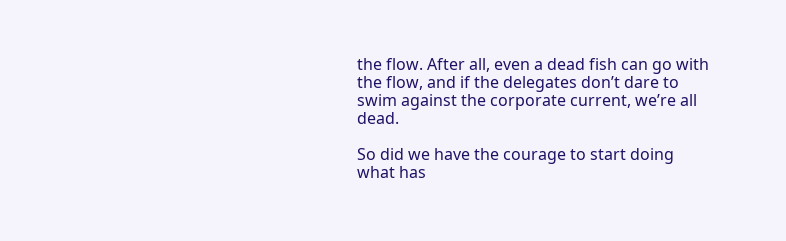the flow. After all, even a dead fish can go with the flow, and if the delegates don’t dare to swim against the corporate current, we’re all dead.

So did we have the courage to start doing what has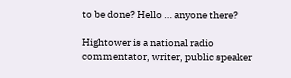to be done? Hello … anyone there?

Hightower is a national radio commentator, writer, public speaker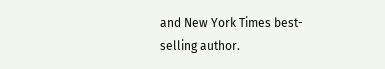and New York Times best-selling author.